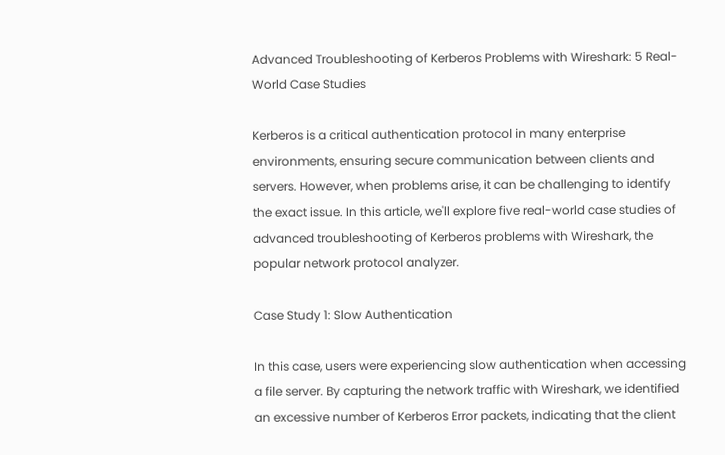Advanced Troubleshooting of Kerberos Problems with Wireshark: 5 Real-World Case Studies

Kerberos is a critical authentication protocol in many enterprise environments, ensuring secure communication between clients and servers. However, when problems arise, it can be challenging to identify the exact issue. In this article, we'll explore five real-world case studies of advanced troubleshooting of Kerberos problems with Wireshark, the popular network protocol analyzer.

Case Study 1: Slow Authentication

In this case, users were experiencing slow authentication when accessing a file server. By capturing the network traffic with Wireshark, we identified an excessive number of Kerberos Error packets, indicating that the client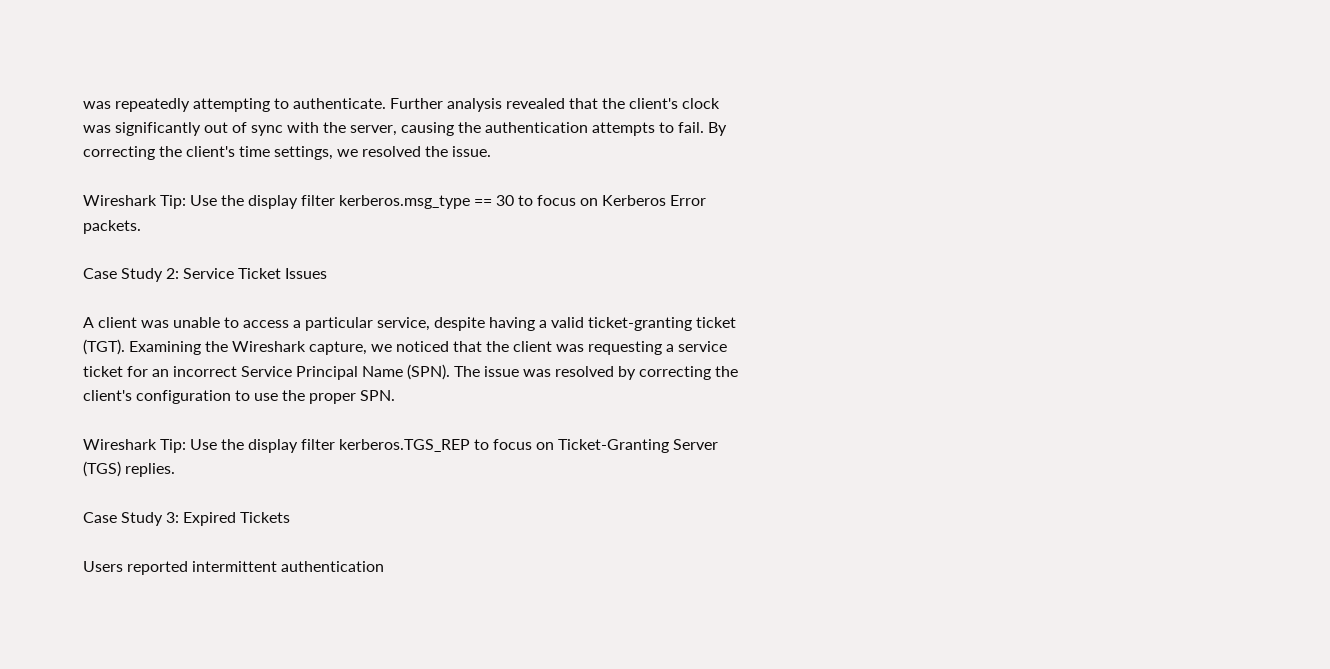was repeatedly attempting to authenticate. Further analysis revealed that the client's clock was significantly out of sync with the server, causing the authentication attempts to fail. By correcting the client's time settings, we resolved the issue.

Wireshark Tip: Use the display filter kerberos.msg_type == 30 to focus on Kerberos Error packets.

Case Study 2: Service Ticket Issues

A client was unable to access a particular service, despite having a valid ticket-granting ticket (TGT). Examining the Wireshark capture, we noticed that the client was requesting a service ticket for an incorrect Service Principal Name (SPN). The issue was resolved by correcting the client's configuration to use the proper SPN.

Wireshark Tip: Use the display filter kerberos.TGS_REP to focus on Ticket-Granting Server (TGS) replies.

Case Study 3: Expired Tickets

Users reported intermittent authentication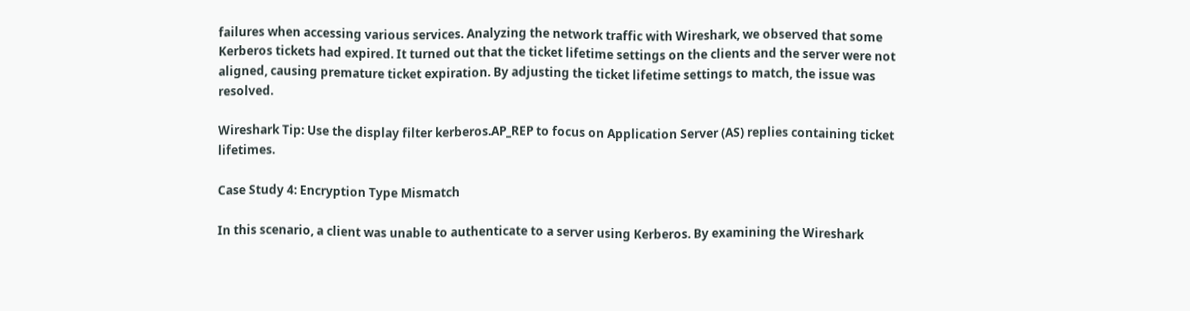failures when accessing various services. Analyzing the network traffic with Wireshark, we observed that some Kerberos tickets had expired. It turned out that the ticket lifetime settings on the clients and the server were not aligned, causing premature ticket expiration. By adjusting the ticket lifetime settings to match, the issue was resolved.

Wireshark Tip: Use the display filter kerberos.AP_REP to focus on Application Server (AS) replies containing ticket lifetimes.

Case Study 4: Encryption Type Mismatch

In this scenario, a client was unable to authenticate to a server using Kerberos. By examining the Wireshark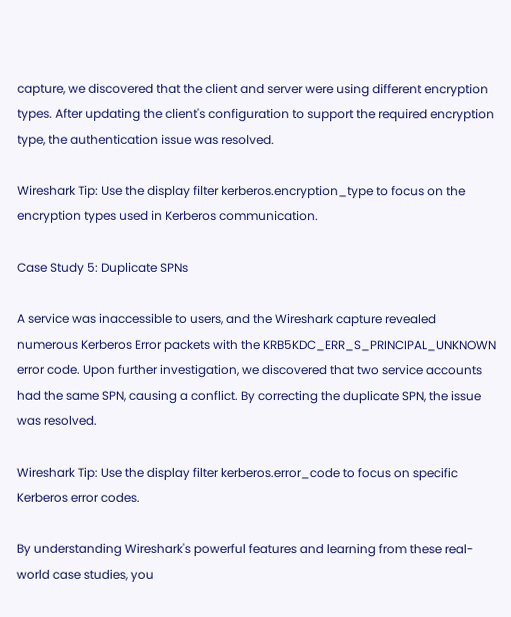capture, we discovered that the client and server were using different encryption types. After updating the client's configuration to support the required encryption type, the authentication issue was resolved.

Wireshark Tip: Use the display filter kerberos.encryption_type to focus on the encryption types used in Kerberos communication.

Case Study 5: Duplicate SPNs

A service was inaccessible to users, and the Wireshark capture revealed numerous Kerberos Error packets with the KRB5KDC_ERR_S_PRINCIPAL_UNKNOWN error code. Upon further investigation, we discovered that two service accounts had the same SPN, causing a conflict. By correcting the duplicate SPN, the issue was resolved.

Wireshark Tip: Use the display filter kerberos.error_code to focus on specific Kerberos error codes.

By understanding Wireshark's powerful features and learning from these real-world case studies, you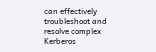can effectively troubleshoot and resolve complex Kerberos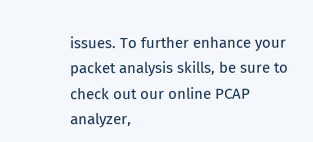issues. To further enhance your packet analysis skills, be sure to check out our online PCAP analyzer,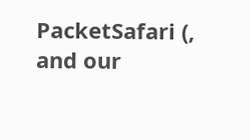PacketSafari (, and our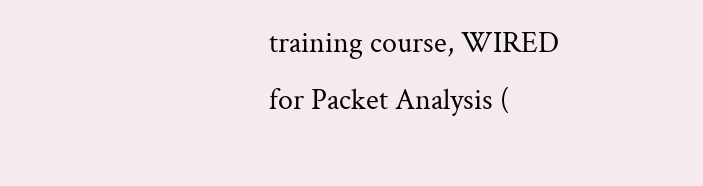training course, WIRED for Packet Analysis (